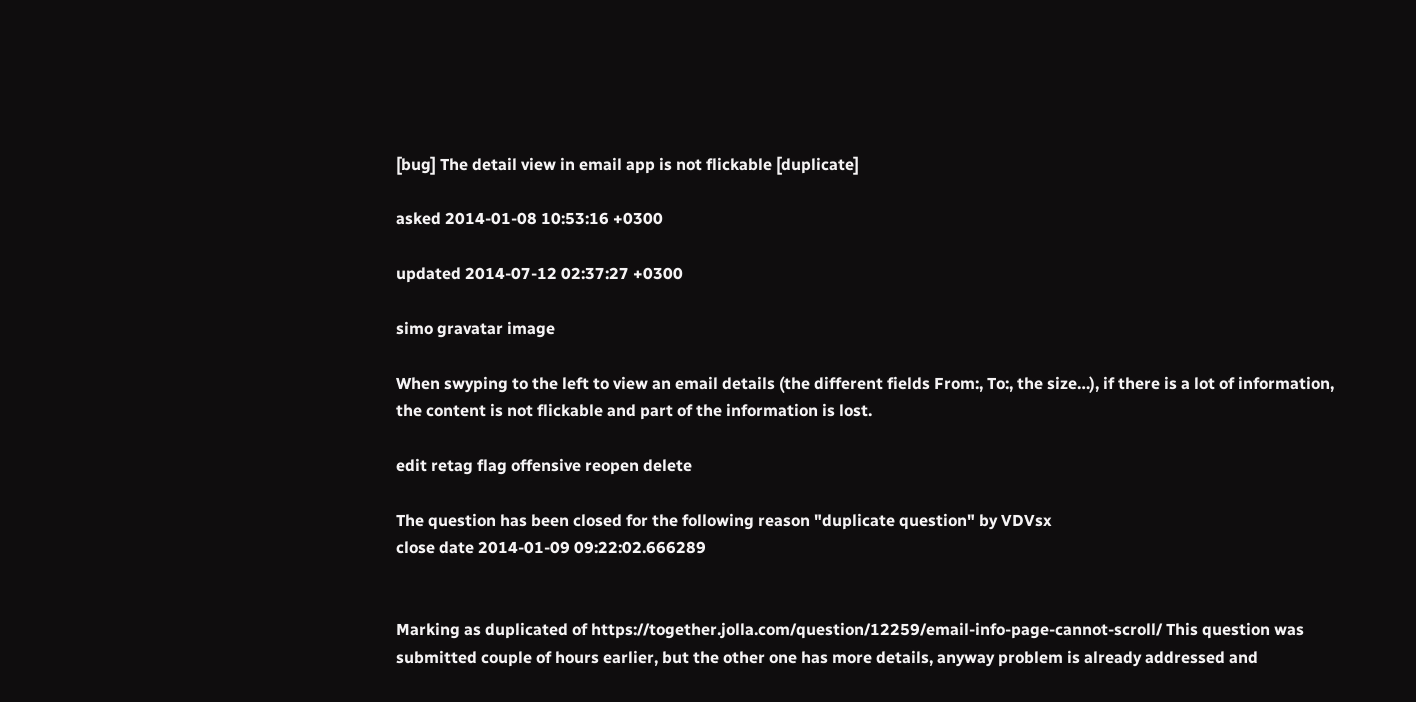[bug] The detail view in email app is not flickable [duplicate]

asked 2014-01-08 10:53:16 +0300

updated 2014-07-12 02:37:27 +0300

simo gravatar image

When swyping to the left to view an email details (the different fields From:, To:, the size…), if there is a lot of information, the content is not flickable and part of the information is lost.

edit retag flag offensive reopen delete

The question has been closed for the following reason "duplicate question" by VDVsx
close date 2014-01-09 09:22:02.666289


Marking as duplicated of https://together.jolla.com/question/12259/email-info-page-cannot-scroll/ This question was submitted couple of hours earlier, but the other one has more details, anyway problem is already addressed and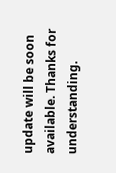update will be soon available. Thanks for understanding.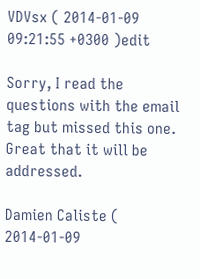VDVsx ( 2014-01-09 09:21:55 +0300 )edit

Sorry, I read the questions with the email tag but missed this one. Great that it will be addressed.

Damien Caliste ( 2014-01-09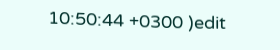10:50:44 +0300 )edit